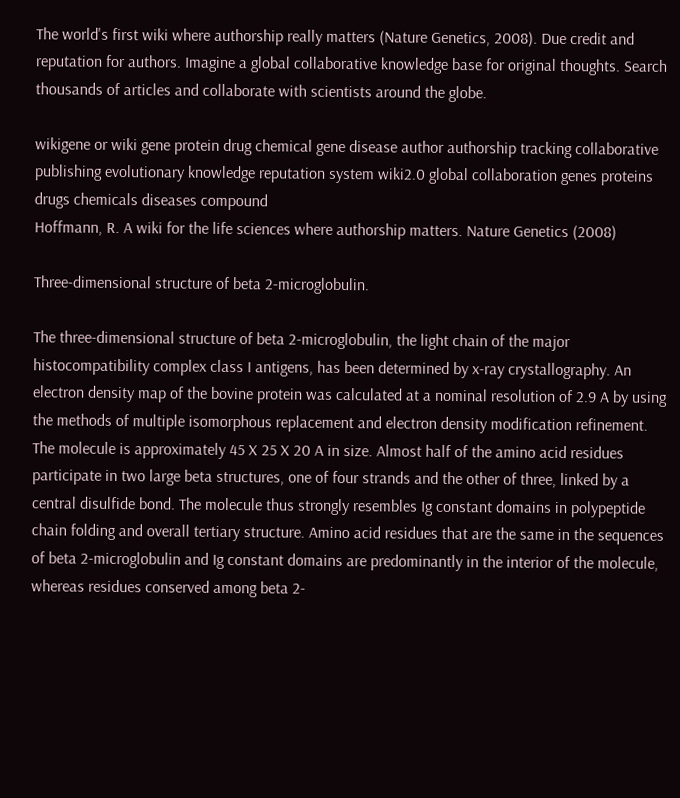The world's first wiki where authorship really matters (Nature Genetics, 2008). Due credit and reputation for authors. Imagine a global collaborative knowledge base for original thoughts. Search thousands of articles and collaborate with scientists around the globe.

wikigene or wiki gene protein drug chemical gene disease author authorship tracking collaborative publishing evolutionary knowledge reputation system wiki2.0 global collaboration genes proteins drugs chemicals diseases compound
Hoffmann, R. A wiki for the life sciences where authorship matters. Nature Genetics (2008)

Three-dimensional structure of beta 2-microglobulin.

The three-dimensional structure of beta 2-microglobulin, the light chain of the major histocompatibility complex class I antigens, has been determined by x-ray crystallography. An electron density map of the bovine protein was calculated at a nominal resolution of 2.9 A by using the methods of multiple isomorphous replacement and electron density modification refinement. The molecule is approximately 45 X 25 X 20 A in size. Almost half of the amino acid residues participate in two large beta structures, one of four strands and the other of three, linked by a central disulfide bond. The molecule thus strongly resembles Ig constant domains in polypeptide chain folding and overall tertiary structure. Amino acid residues that are the same in the sequences of beta 2-microglobulin and Ig constant domains are predominantly in the interior of the molecule, whereas residues conserved among beta 2-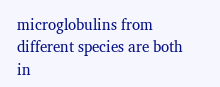microglobulins from different species are both in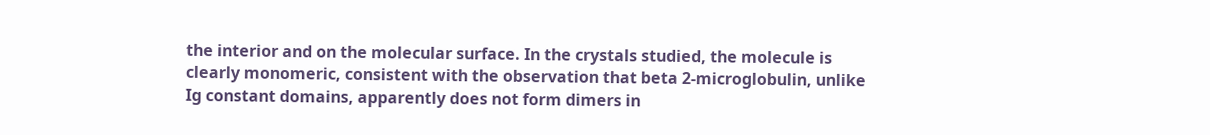the interior and on the molecular surface. In the crystals studied, the molecule is clearly monomeric, consistent with the observation that beta 2-microglobulin, unlike Ig constant domains, apparently does not form dimers in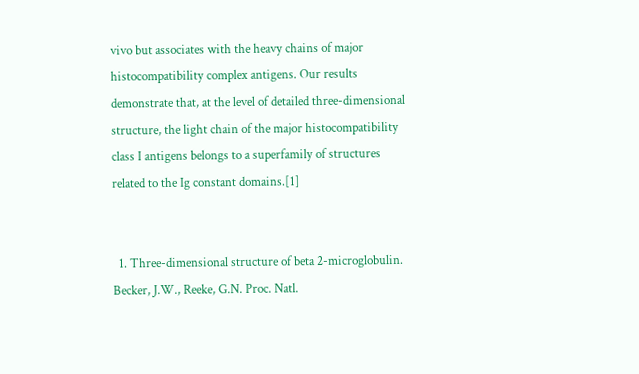vivo but associates with the heavy chains of major histocompatibility complex antigens. Our results demonstrate that, at the level of detailed three-dimensional structure, the light chain of the major histocompatibility class I antigens belongs to a superfamily of structures related to the Ig constant domains.[1]


  1. Three-dimensional structure of beta 2-microglobulin. Becker, J.W., Reeke, G.N. Proc. Natl.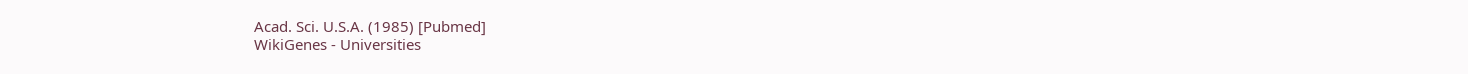Acad. Sci. U.S.A. (1985) [Pubmed]
WikiGenes - Universities